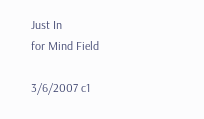Just In
for Mind Field

3/6/2007 c1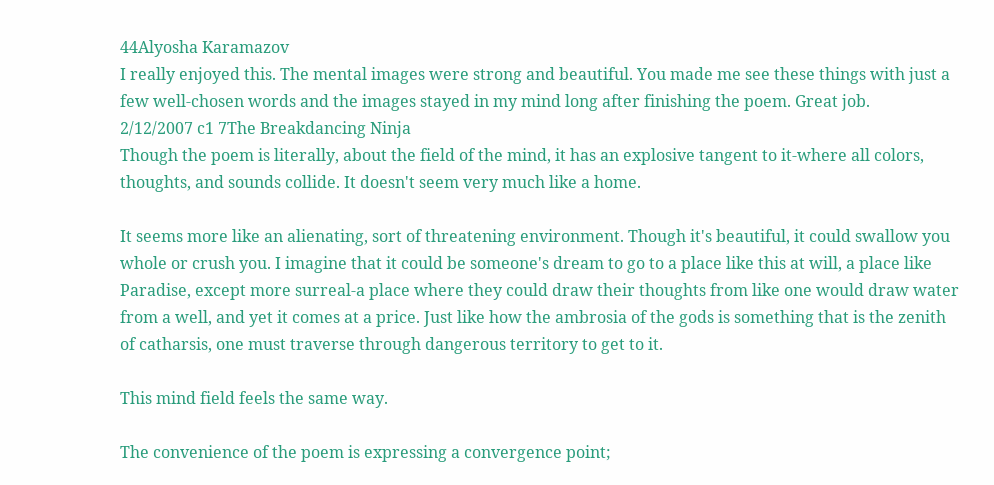44Alyosha Karamazov
I really enjoyed this. The mental images were strong and beautiful. You made me see these things with just a few well-chosen words and the images stayed in my mind long after finishing the poem. Great job.
2/12/2007 c1 7The Breakdancing Ninja
Though the poem is literally, about the field of the mind, it has an explosive tangent to it-where all colors, thoughts, and sounds collide. It doesn't seem very much like a home.

It seems more like an alienating, sort of threatening environment. Though it's beautiful, it could swallow you whole or crush you. I imagine that it could be someone's dream to go to a place like this at will, a place like Paradise, except more surreal-a place where they could draw their thoughts from like one would draw water from a well, and yet it comes at a price. Just like how the ambrosia of the gods is something that is the zenith of catharsis, one must traverse through dangerous territory to get to it.

This mind field feels the same way.

The convenience of the poem is expressing a convergence point;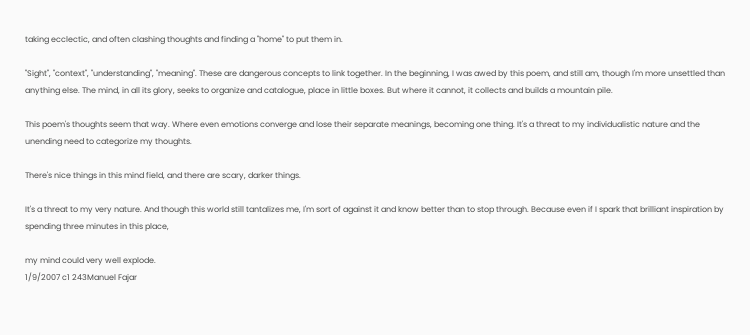taking ecclectic, and often clashing thoughts and finding a "home" to put them in.

"Sight", "context", "understanding", "meaning". These are dangerous concepts to link together. In the beginning, I was awed by this poem, and still am, though I'm more unsettled than anything else. The mind, in all its glory, seeks to organize and catalogue, place in little boxes. But where it cannot, it collects and builds a mountain pile.

This poem's thoughts seem that way. Where even emotions converge and lose their separate meanings, becoming one thing. It's a threat to my individualistic nature and the unending need to categorize my thoughts.

There's nice things in this mind field, and there are scary, darker things.

It's a threat to my very nature. And though this world still tantalizes me, I'm sort of against it and know better than to stop through. Because even if I spark that brilliant inspiration by spending three minutes in this place,

my mind could very well explode.
1/9/2007 c1 243Manuel Fajar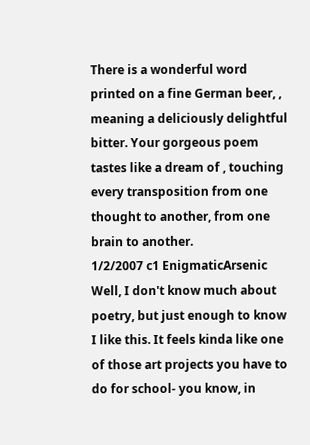There is a wonderful word printed on a fine German beer, , meaning a deliciously delightful bitter. Your gorgeous poem tastes like a dream of , touching every transposition from one thought to another, from one brain to another.
1/2/2007 c1 EnigmaticArsenic
Well, I don't know much about poetry, but just enough to know I like this. It feels kinda like one of those art projects you have to do for school- you know, in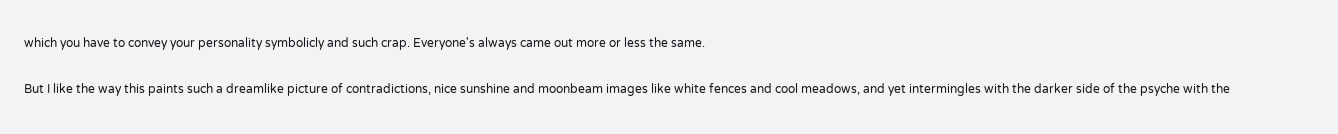which you have to convey your personality symbolicly and such crap. Everyone's always came out more or less the same.

But I like the way this paints such a dreamlike picture of contradictions, nice sunshine and moonbeam images like white fences and cool meadows, and yet intermingles with the darker side of the psyche with the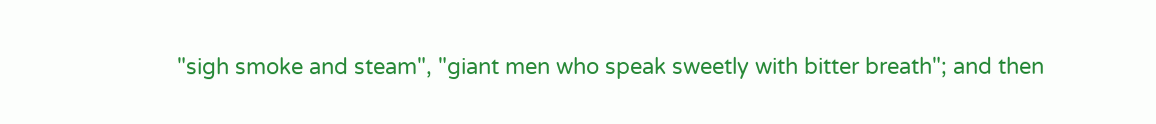"sigh smoke and steam", "giant men who speak sweetly with bitter breath"; and then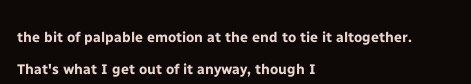the bit of palpable emotion at the end to tie it altogether.

That's what I get out of it anyway, though I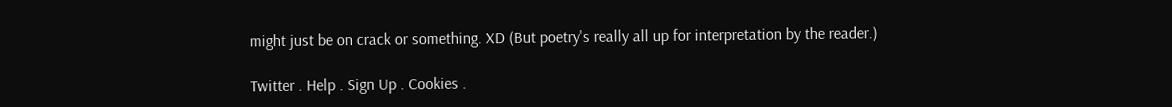might just be on crack or something. XD (But poetry's really all up for interpretation by the reader.)

Twitter . Help . Sign Up . Cookies .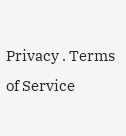Privacy . Terms of Service